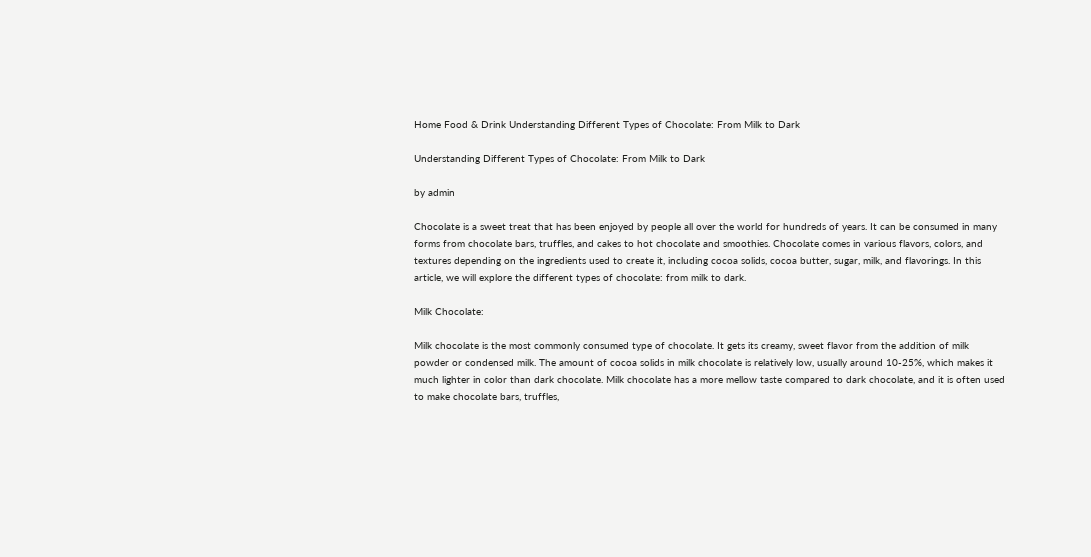Home Food & Drink Understanding Different Types of Chocolate: From Milk to Dark

Understanding Different Types of Chocolate: From Milk to Dark

by admin

Chocolate is a sweet treat that has been enjoyed by people all over the world for hundreds of years. It can be consumed in many forms from chocolate bars, truffles, and cakes to hot chocolate and smoothies. Chocolate comes in various flavors, colors, and textures depending on the ingredients used to create it, including cocoa solids, cocoa butter, sugar, milk, and flavorings. In this article, we will explore the different types of chocolate: from milk to dark.

Milk Chocolate:

Milk chocolate is the most commonly consumed type of chocolate. It gets its creamy, sweet flavor from the addition of milk powder or condensed milk. The amount of cocoa solids in milk chocolate is relatively low, usually around 10-25%, which makes it much lighter in color than dark chocolate. Milk chocolate has a more mellow taste compared to dark chocolate, and it is often used to make chocolate bars, truffles,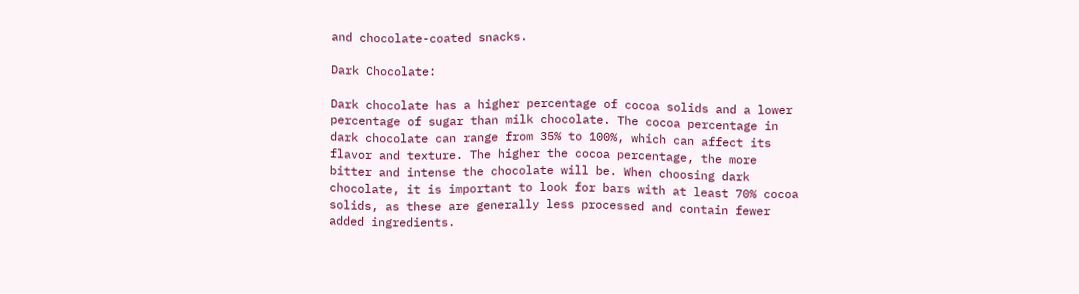and chocolate-coated snacks.

Dark Chocolate:

Dark chocolate has a higher percentage of cocoa solids and a lower percentage of sugar than milk chocolate. The cocoa percentage in dark chocolate can range from 35% to 100%, which can affect its flavor and texture. The higher the cocoa percentage, the more bitter and intense the chocolate will be. When choosing dark chocolate, it is important to look for bars with at least 70% cocoa solids, as these are generally less processed and contain fewer added ingredients.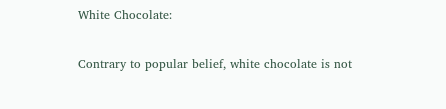White Chocolate:

Contrary to popular belief, white chocolate is not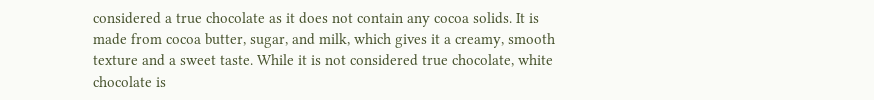considered a true chocolate as it does not contain any cocoa solids. It is made from cocoa butter, sugar, and milk, which gives it a creamy, smooth texture and a sweet taste. While it is not considered true chocolate, white chocolate is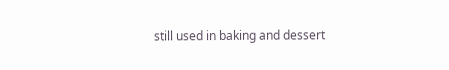still used in baking and dessert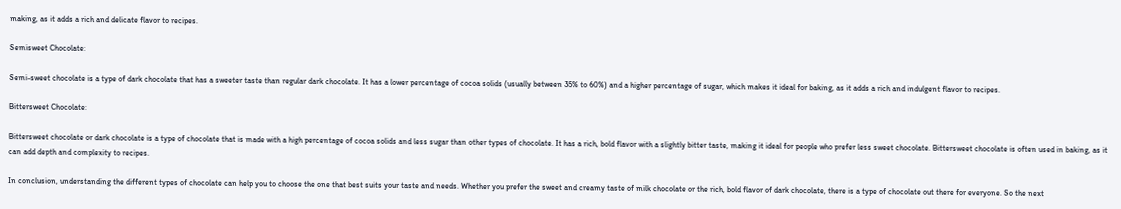making, as it adds a rich and delicate flavor to recipes.

Semisweet Chocolate:

Semi-sweet chocolate is a type of dark chocolate that has a sweeter taste than regular dark chocolate. It has a lower percentage of cocoa solids (usually between 35% to 60%) and a higher percentage of sugar, which makes it ideal for baking, as it adds a rich and indulgent flavor to recipes.

Bittersweet Chocolate:

Bittersweet chocolate or dark chocolate is a type of chocolate that is made with a high percentage of cocoa solids and less sugar than other types of chocolate. It has a rich, bold flavor with a slightly bitter taste, making it ideal for people who prefer less sweet chocolate. Bittersweet chocolate is often used in baking, as it can add depth and complexity to recipes.

In conclusion, understanding the different types of chocolate can help you to choose the one that best suits your taste and needs. Whether you prefer the sweet and creamy taste of milk chocolate or the rich, bold flavor of dark chocolate, there is a type of chocolate out there for everyone. So the next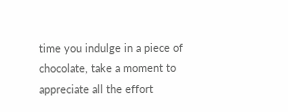time you indulge in a piece of chocolate, take a moment to appreciate all the effort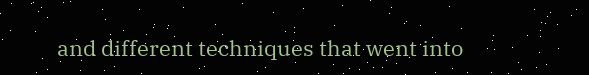and different techniques that went into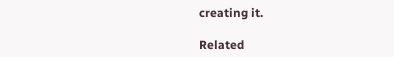creating it.

Related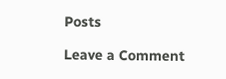Posts

Leave a Comment